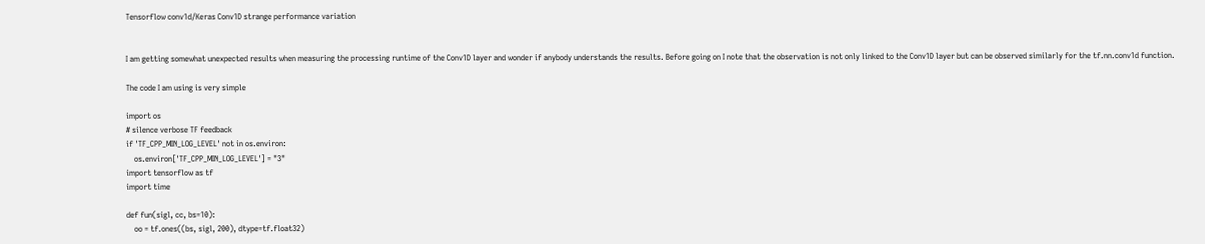Tensorflow conv1d/Keras Conv1D strange performance variation


I am getting somewhat unexpected results when measuring the processing runtime of the Conv1D layer and wonder if anybody understands the results. Before going on I note that the observation is not only linked to the Conv1D layer but can be observed similarly for the tf.nn.conv1d function.

The code I am using is very simple

import os
# silence verbose TF feedback
if 'TF_CPP_MIN_LOG_LEVEL' not in os.environ:
    os.environ['TF_CPP_MIN_LOG_LEVEL'] = "3"
import tensorflow as tf
import time

def fun(sigl, cc, bs=10):
    oo = tf.ones((bs, sigl, 200), dtype=tf.float32)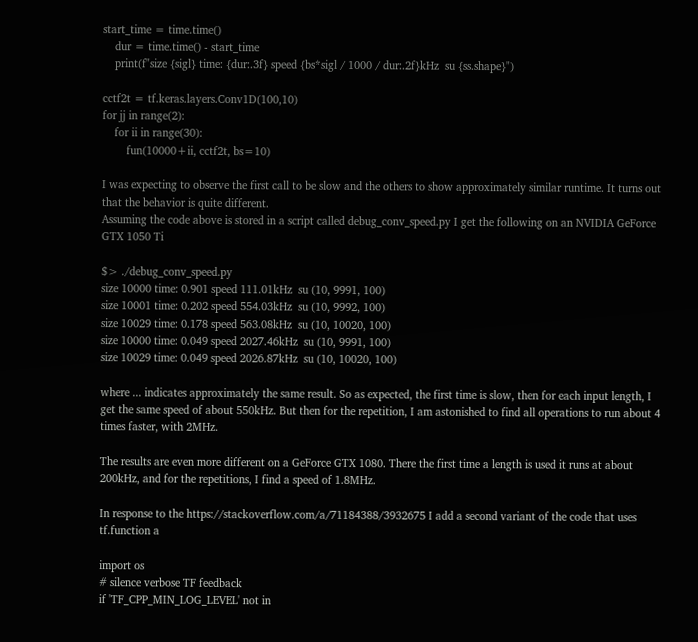start_time = time.time()
    dur = time.time() - start_time
    print(f"size {sigl} time: {dur:.3f} speed {bs*sigl / 1000 / dur:.2f}kHz  su {ss.shape}")

cctf2t = tf.keras.layers.Conv1D(100,10)
for jj in range(2):
    for ii in range(30):
        fun(10000+ii, cctf2t, bs=10)

I was expecting to observe the first call to be slow and the others to show approximately similar runtime. It turns out that the behavior is quite different.
Assuming the code above is stored in a script called debug_conv_speed.py I get the following on an NVIDIA GeForce GTX 1050 Ti

$> ./debug_conv_speed.py
size 10000 time: 0.901 speed 111.01kHz  su (10, 9991, 100)
size 10001 time: 0.202 speed 554.03kHz  su (10, 9992, 100)
size 10029 time: 0.178 speed 563.08kHz  su (10, 10020, 100)
size 10000 time: 0.049 speed 2027.46kHz  su (10, 9991, 100)
size 10029 time: 0.049 speed 2026.87kHz  su (10, 10020, 100)

where ... indicates approximately the same result. So as expected, the first time is slow, then for each input length, I get the same speed of about 550kHz. But then for the repetition, I am astonished to find all operations to run about 4 times faster, with 2MHz.

The results are even more different on a GeForce GTX 1080. There the first time a length is used it runs at about 200kHz, and for the repetitions, I find a speed of 1.8MHz.

In response to the https://stackoverflow.com/a/71184388/3932675 I add a second variant of the code that uses tf.function a

import os
# silence verbose TF feedback
if 'TF_CPP_MIN_LOG_LEVEL' not in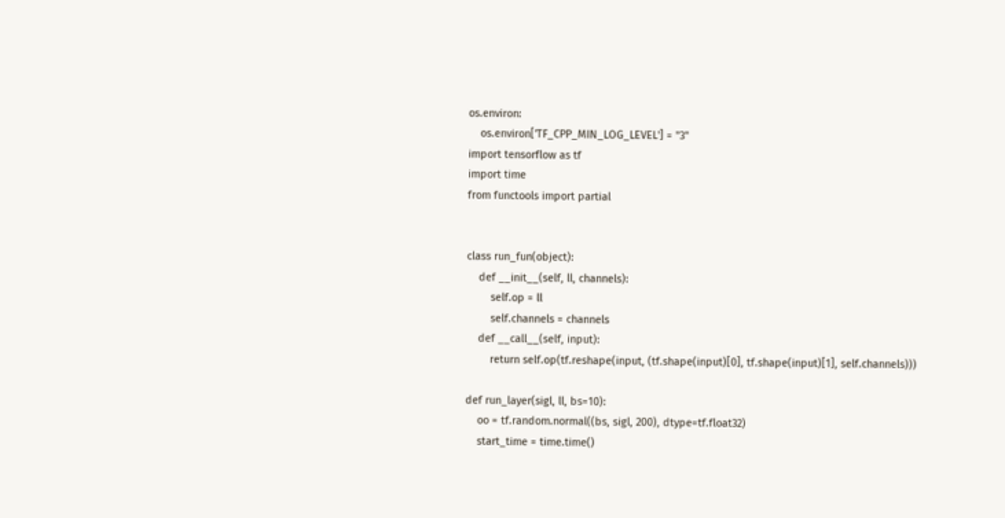os.environ:
    os.environ['TF_CPP_MIN_LOG_LEVEL'] = "3"
import tensorflow as tf
import time
from functools import partial


class run_fun(object):
    def __init__(self, ll, channels):
        self.op = ll
        self.channels = channels
    def __call__(self, input):
        return self.op(tf.reshape(input, (tf.shape(input)[0], tf.shape(input)[1], self.channels)))

def run_layer(sigl, ll, bs=10):
    oo = tf.random.normal((bs, sigl, 200), dtype=tf.float32)
    start_time = time.time()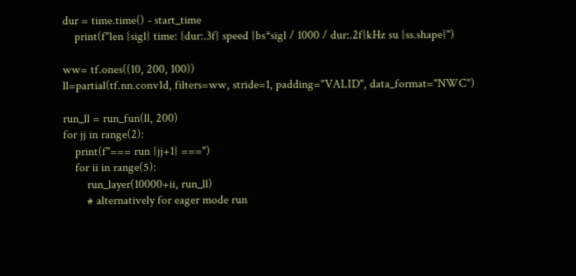dur = time.time() - start_time
    print(f"len {sigl} time: {dur:.3f} speed {bs*sigl / 1000 / dur:.2f}kHz su {ss.shape}")

ww= tf.ones((10, 200, 100))
ll=partial(tf.nn.conv1d, filters=ww, stride=1, padding="VALID", data_format="NWC")

run_ll = run_fun(ll, 200)
for jj in range(2):
    print(f"=== run {jj+1} ===")
    for ii in range(5):
        run_layer(10000+ii, run_ll)
        # alternatively for eager mode run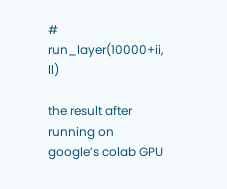# run_layer(10000+ii, ll)

the result after running on google’s colab GPU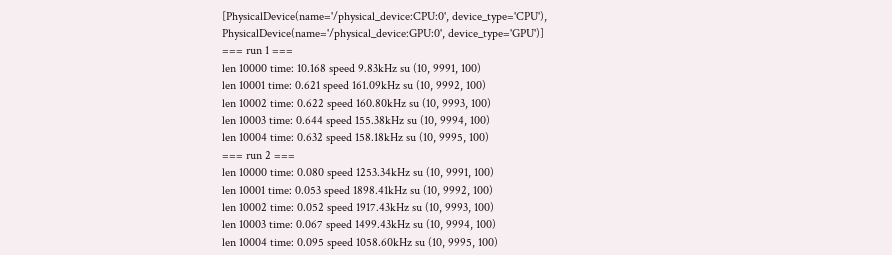[PhysicalDevice(name='/physical_device:CPU:0', device_type='CPU'), PhysicalDevice(name='/physical_device:GPU:0', device_type='GPU')]
=== run 1 ===
len 10000 time: 10.168 speed 9.83kHz su (10, 9991, 100)
len 10001 time: 0.621 speed 161.09kHz su (10, 9992, 100)
len 10002 time: 0.622 speed 160.80kHz su (10, 9993, 100)
len 10003 time: 0.644 speed 155.38kHz su (10, 9994, 100)
len 10004 time: 0.632 speed 158.18kHz su (10, 9995, 100)
=== run 2 ===
len 10000 time: 0.080 speed 1253.34kHz su (10, 9991, 100)
len 10001 time: 0.053 speed 1898.41kHz su (10, 9992, 100)
len 10002 time: 0.052 speed 1917.43kHz su (10, 9993, 100)
len 10003 time: 0.067 speed 1499.43kHz su (10, 9994, 100)
len 10004 time: 0.095 speed 1058.60kHz su (10, 9995, 100)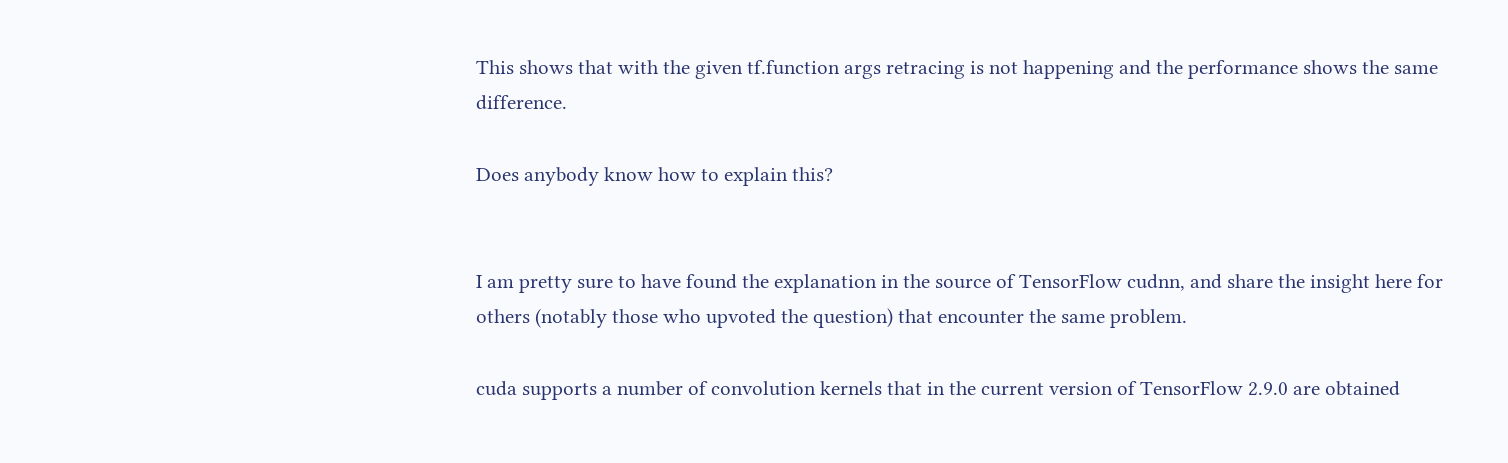This shows that with the given tf.function args retracing is not happening and the performance shows the same difference.

Does anybody know how to explain this?


I am pretty sure to have found the explanation in the source of TensorFlow cudnn, and share the insight here for others (notably those who upvoted the question) that encounter the same problem.

cuda supports a number of convolution kernels that in the current version of TensorFlow 2.9.0 are obtained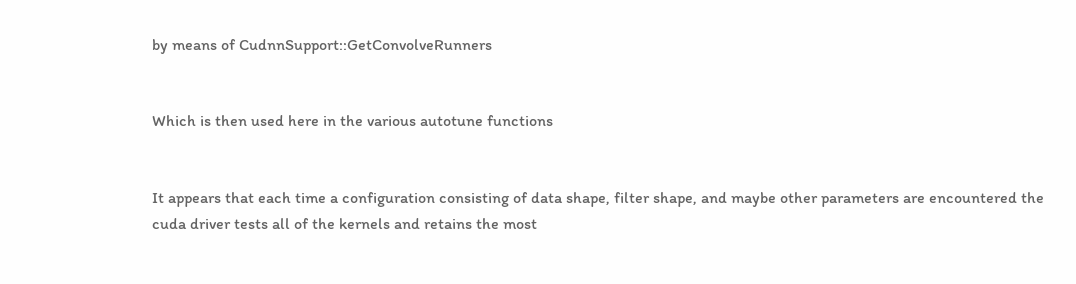by means of CudnnSupport::GetConvolveRunners


Which is then used here in the various autotune functions


It appears that each time a configuration consisting of data shape, filter shape, and maybe other parameters are encountered the cuda driver tests all of the kernels and retains the most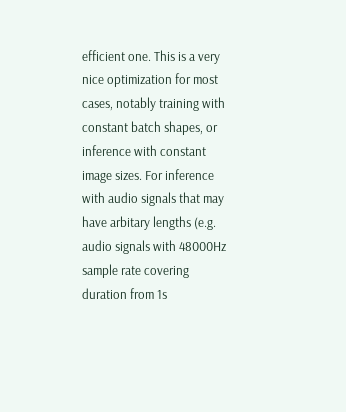efficient one. This is a very nice optimization for most cases, notably training with constant batch shapes, or inference with constant image sizes. For inference with audio signals that may have arbitary lengths (e.g. audio signals with 48000Hz sample rate covering duration from 1s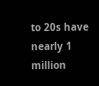to 20s have nearly 1 million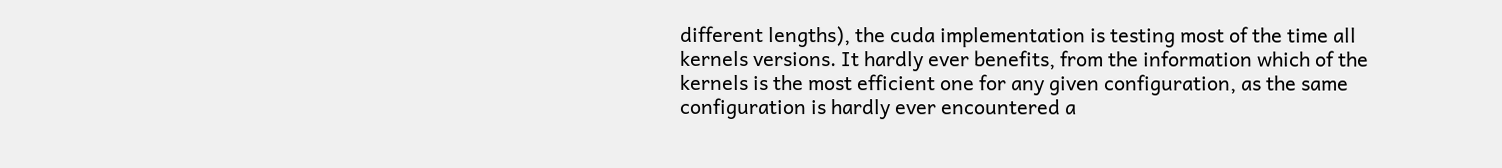different lengths), the cuda implementation is testing most of the time all kernels versions. It hardly ever benefits, from the information which of the kernels is the most efficient one for any given configuration, as the same configuration is hardly ever encountered a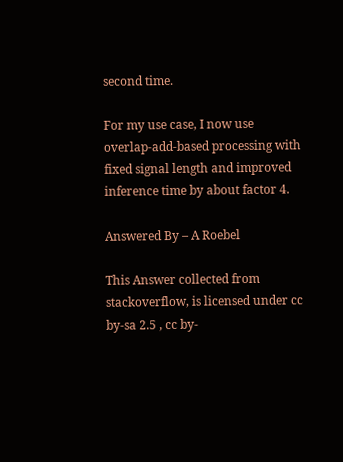second time.

For my use case, I now use overlap-add-based processing with fixed signal length and improved inference time by about factor 4.

Answered By – A Roebel

This Answer collected from stackoverflow, is licensed under cc by-sa 2.5 , cc by-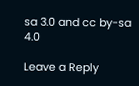sa 3.0 and cc by-sa 4.0

Leave a Reply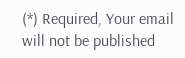(*) Required, Your email will not be published